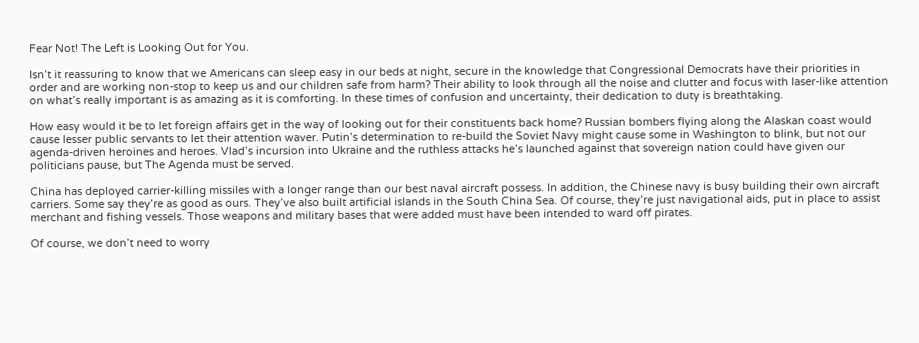Fear Not! The Left is Looking Out for You.

Isn’t it reassuring to know that we Americans can sleep easy in our beds at night, secure in the knowledge that Congressional Democrats have their priorities in order and are working non-stop to keep us and our children safe from harm? Their ability to look through all the noise and clutter and focus with laser-like attention on what’s really important is as amazing as it is comforting. In these times of confusion and uncertainty, their dedication to duty is breathtaking.

How easy would it be to let foreign affairs get in the way of looking out for their constituents back home? Russian bombers flying along the Alaskan coast would cause lesser public servants to let their attention waver. Putin’s determination to re-build the Soviet Navy might cause some in Washington to blink, but not our agenda-driven heroines and heroes. Vlad’s incursion into Ukraine and the ruthless attacks he’s launched against that sovereign nation could have given our politicians pause, but The Agenda must be served.

China has deployed carrier-killing missiles with a longer range than our best naval aircraft possess. In addition, the Chinese navy is busy building their own aircraft carriers. Some say they’re as good as ours. They’ve also built artificial islands in the South China Sea. Of course, they’re just navigational aids, put in place to assist merchant and fishing vessels. Those weapons and military bases that were added must have been intended to ward off pirates.

Of course, we don’t need to worry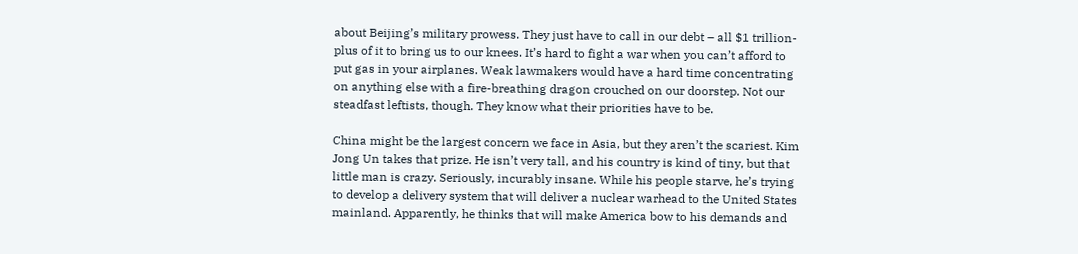about Beijing’s military prowess. They just have to call in our debt – all $1 trillion-plus of it to bring us to our knees. It’s hard to fight a war when you can’t afford to put gas in your airplanes. Weak lawmakers would have a hard time concentrating on anything else with a fire-breathing dragon crouched on our doorstep. Not our steadfast leftists, though. They know what their priorities have to be.

China might be the largest concern we face in Asia, but they aren’t the scariest. Kim Jong Un takes that prize. He isn’t very tall, and his country is kind of tiny, but that little man is crazy. Seriously, incurably insane. While his people starve, he’s trying to develop a delivery system that will deliver a nuclear warhead to the United States mainland. Apparently, he thinks that will make America bow to his demands and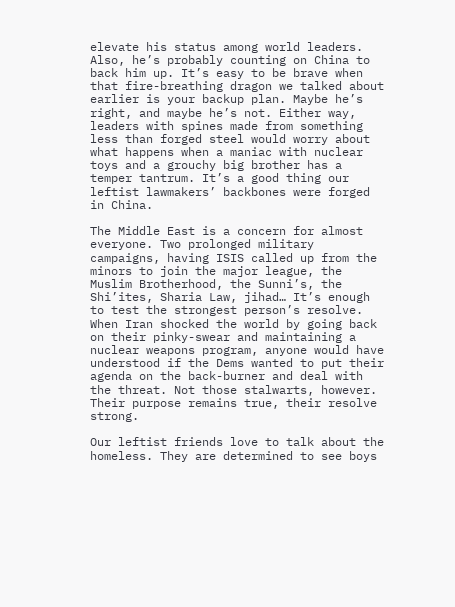elevate his status among world leaders. Also, he’s probably counting on China to back him up. It’s easy to be brave when that fire-breathing dragon we talked about earlier is your backup plan. Maybe he’s right, and maybe he’s not. Either way, leaders with spines made from something less than forged steel would worry about what happens when a maniac with nuclear toys and a grouchy big brother has a temper tantrum. It’s a good thing our leftist lawmakers’ backbones were forged in China.

The Middle East is a concern for almost everyone. Two prolonged military campaigns, having ISIS called up from the minors to join the major league, the Muslim Brotherhood, the Sunni’s, the Shi’ites, Sharia Law, jihad… It’s enough to test the strongest person’s resolve. When Iran shocked the world by going back on their pinky-swear and maintaining a nuclear weapons program, anyone would have understood if the Dems wanted to put their agenda on the back-burner and deal with the threat. Not those stalwarts, however. Their purpose remains true, their resolve strong.

Our leftist friends love to talk about the homeless. They are determined to see boys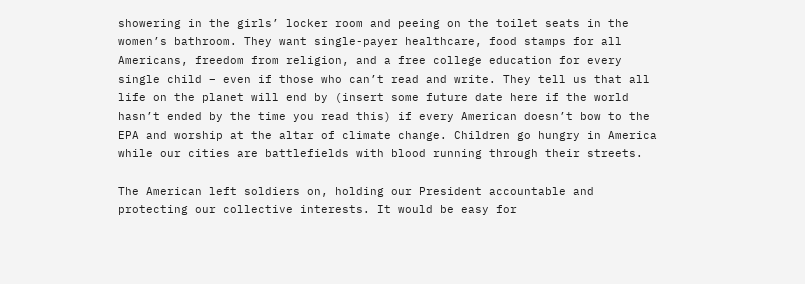showering in the girls’ locker room and peeing on the toilet seats in the women’s bathroom. They want single-payer healthcare, food stamps for all Americans, freedom from religion, and a free college education for every single child – even if those who can’t read and write. They tell us that all life on the planet will end by (insert some future date here if the world hasn’t ended by the time you read this) if every American doesn’t bow to the EPA and worship at the altar of climate change. Children go hungry in America while our cities are battlefields with blood running through their streets.

The American left soldiers on, holding our President accountable and protecting our collective interests. It would be easy for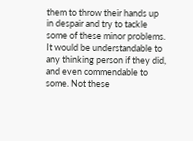them to throw their hands up in despair and try to tackle some of these minor problems. It would be understandable to any thinking person if they did, and even commendable to some. Not these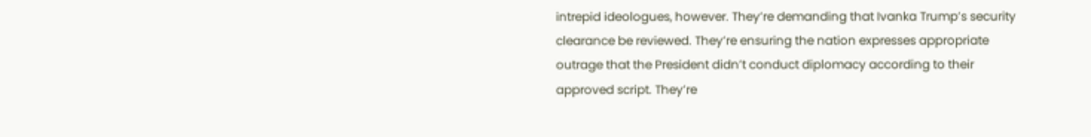intrepid ideologues, however. They’re demanding that Ivanka Trump’s security clearance be reviewed. They’re ensuring the nation expresses appropriate outrage that the President didn’t conduct diplomacy according to their approved script. They’re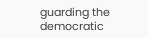guarding the democratic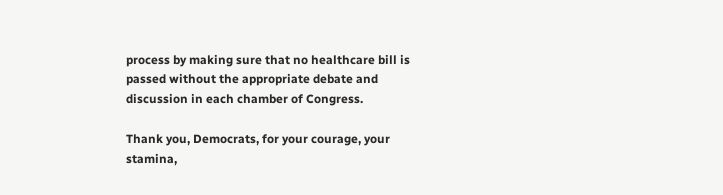process by making sure that no healthcare bill is passed without the appropriate debate and discussion in each chamber of Congress.

Thank you, Democrats, for your courage, your stamina,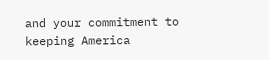and your commitment to keeping America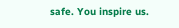safe. You inspire us.